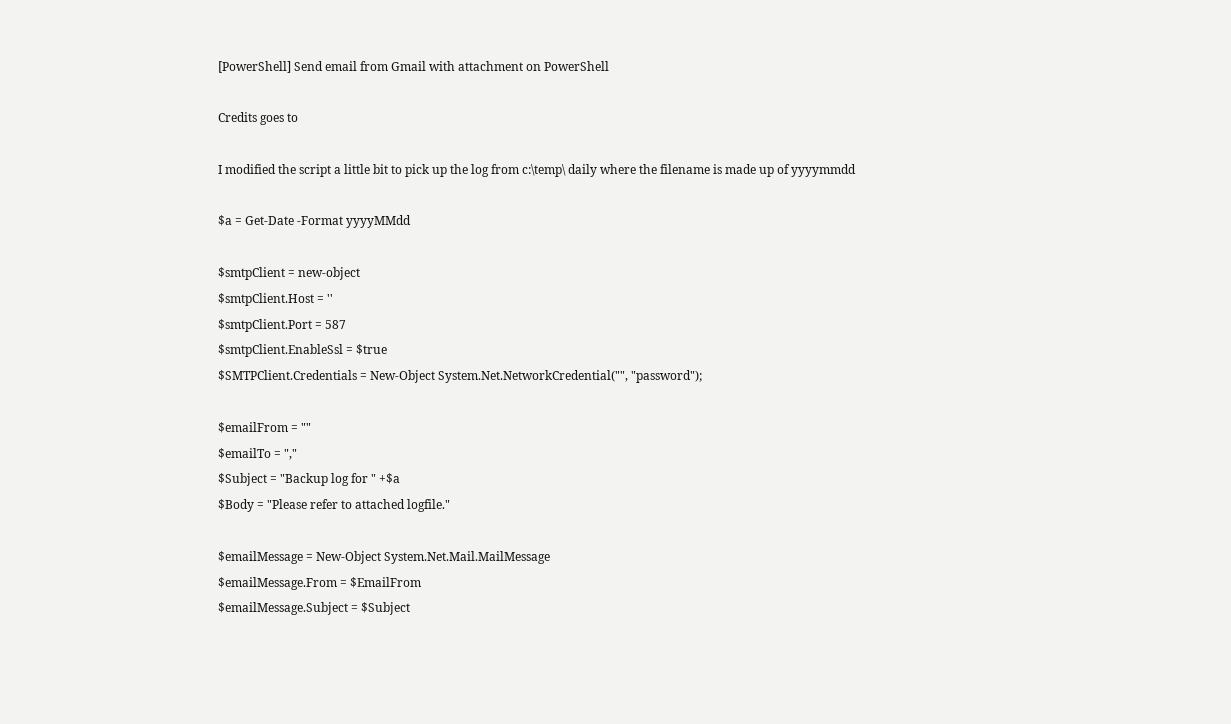[PowerShell] Send email from Gmail with attachment on PowerShell

Credits goes to

I modified the script a little bit to pick up the log from c:\temp\ daily where the filename is made up of yyyymmdd

$a = Get-Date -Format yyyyMMdd

$smtpClient = new-object
$smtpClient.Host = ''
$smtpClient.Port = 587
$smtpClient.EnableSsl = $true
$SMTPClient.Credentials = New-Object System.Net.NetworkCredential("", "password");

$emailFrom = ""
$emailTo = ","
$Subject = "Backup log for " +$a
$Body = "Please refer to attached logfile."

$emailMessage = New-Object System.Net.Mail.MailMessage
$emailMessage.From = $EmailFrom
$emailMessage.Subject = $Subject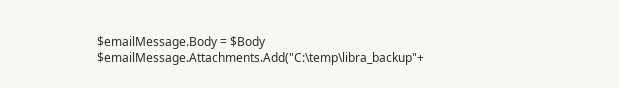$emailMessage.Body = $Body
$emailMessage.Attachments.Add("C:\temp\libra_backup"+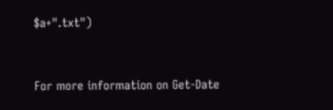$a+".txt")


For more information on Get-Date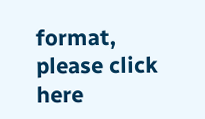format, please click here